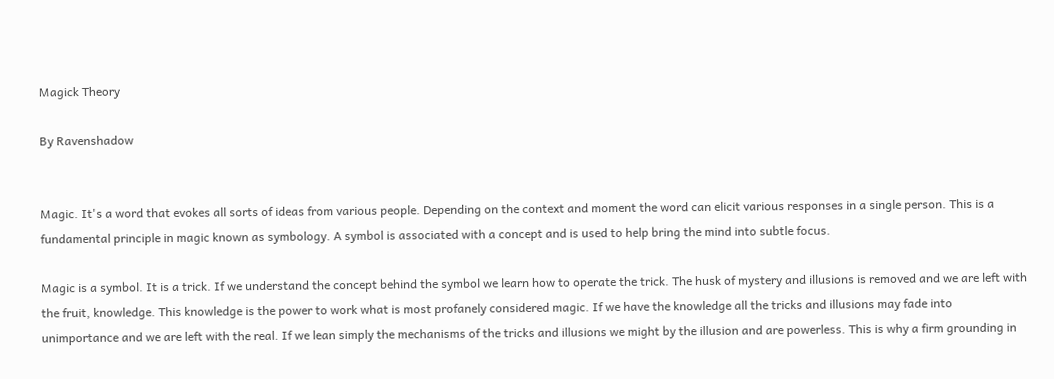Magick Theory

By Ravenshadow


Magic. It's a word that evokes all sorts of ideas from various people. Depending on the context and moment the word can elicit various responses in a single person. This is a fundamental principle in magic known as symbology. A symbol is associated with a concept and is used to help bring the mind into subtle focus.

Magic is a symbol. It is a trick. If we understand the concept behind the symbol we learn how to operate the trick. The husk of mystery and illusions is removed and we are left with the fruit, knowledge. This knowledge is the power to work what is most profanely considered magic. If we have the knowledge all the tricks and illusions may fade into unimportance and we are left with the real. If we lean simply the mechanisms of the tricks and illusions we might by the illusion and are powerless. This is why a firm grounding in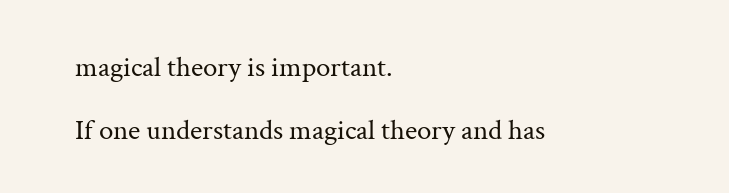magical theory is important.

If one understands magical theory and has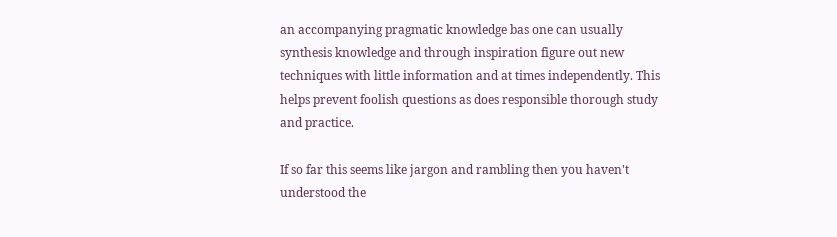an accompanying pragmatic knowledge bas one can usually synthesis knowledge and through inspiration figure out new techniques with little information and at times independently. This helps prevent foolish questions as does responsible thorough study and practice.

If so far this seems like jargon and rambling then you haven't understood the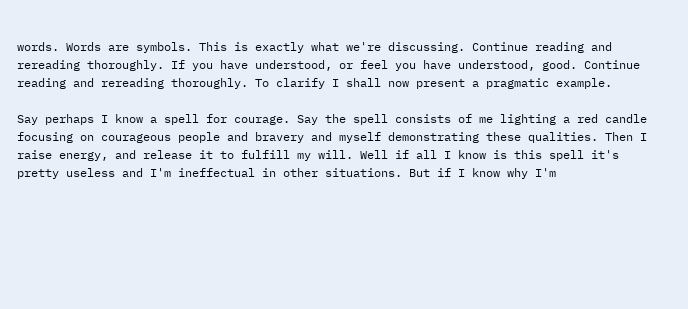words. Words are symbols. This is exactly what we're discussing. Continue reading and rereading thoroughly. If you have understood, or feel you have understood, good. Continue reading and rereading thoroughly. To clarify I shall now present a pragmatic example.

Say perhaps I know a spell for courage. Say the spell consists of me lighting a red candle focusing on courageous people and bravery and myself demonstrating these qualities. Then I raise energy, and release it to fulfill my will. Well if all I know is this spell it's pretty useless and I'm ineffectual in other situations. But if I know why I'm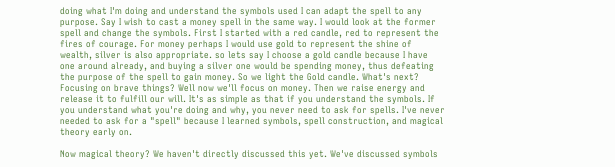doing what I'm doing and understand the symbols used I can adapt the spell to any purpose. Say I wish to cast a money spell in the same way. I would look at the former spell and change the symbols. First I started with a red candle, red to represent the fires of courage. For money perhaps I would use gold to represent the shine of wealth, silver is also appropriate. so lets say I choose a gold candle because I have one around already, and buying a silver one would be spending money, thus defeating the purpose of the spell to gain money. So we light the Gold candle. What's next? Focusing on brave things? Well now we'll focus on money. Then we raise energy and release it to fulfill our will. It's as simple as that if you understand the symbols. If you understand what you're doing and why, you never need to ask for spells. I've never needed to ask for a "spell" because I learned symbols, spell construction, and magical theory early on.

Now magical theory? We haven't directly discussed this yet. We've discussed symbols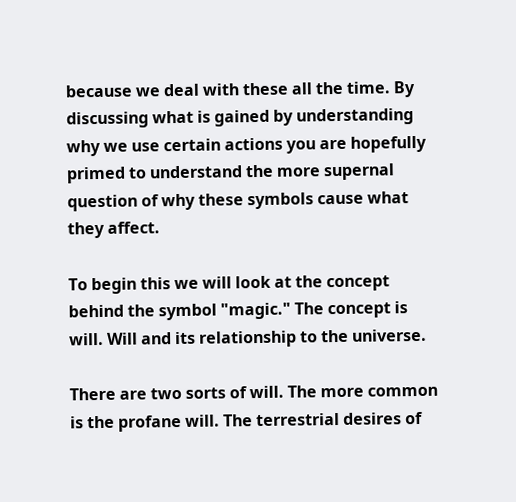because we deal with these all the time. By discussing what is gained by understanding why we use certain actions you are hopefully primed to understand the more supernal question of why these symbols cause what they affect.

To begin this we will look at the concept behind the symbol "magic." The concept is will. Will and its relationship to the universe.

There are two sorts of will. The more common is the profane will. The terrestrial desires of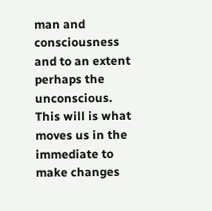man and consciousness and to an extent perhaps the unconscious. This will is what moves us in the immediate to make changes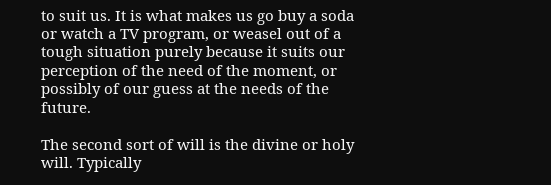to suit us. It is what makes us go buy a soda or watch a TV program, or weasel out of a tough situation purely because it suits our perception of the need of the moment, or possibly of our guess at the needs of the future.

The second sort of will is the divine or holy will. Typically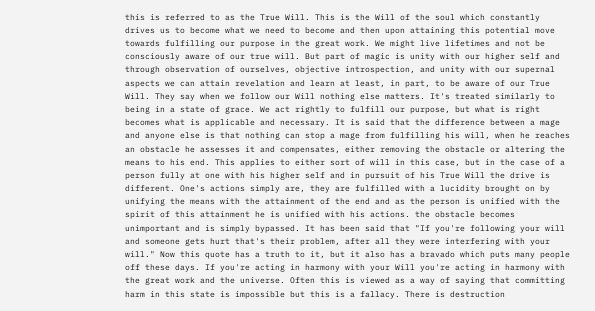this is referred to as the True Will. This is the Will of the soul which constantly drives us to become what we need to become and then upon attaining this potential move towards fulfilling our purpose in the great work. We might live lifetimes and not be consciously aware of our true will. But part of magic is unity with our higher self and through observation of ourselves, objective introspection, and unity with our supernal aspects we can attain revelation and learn at least, in part, to be aware of our True Will. They say when we follow our Will nothing else matters. It's treated similarly to being in a state of grace. We act rightly to fulfill our purpose, but what is right becomes what is applicable and necessary. It is said that the difference between a mage and anyone else is that nothing can stop a mage from fulfilling his will, when he reaches an obstacle he assesses it and compensates, either removing the obstacle or altering the means to his end. This applies to either sort of will in this case, but in the case of a person fully at one with his higher self and in pursuit of his True Will the drive is different. One's actions simply are, they are fulfilled with a lucidity brought on by unifying the means with the attainment of the end and as the person is unified with the spirit of this attainment he is unified with his actions. the obstacle becomes unimportant and is simply bypassed. It has been said that "If you're following your will and someone gets hurt that's their problem, after all they were interfering with your will." Now this quote has a truth to it, but it also has a bravado which puts many people off these days. If you're acting in harmony with your Will you're acting in harmony with the great work and the universe. Often this is viewed as a way of saying that committing harm in this state is impossible but this is a fallacy. There is destruction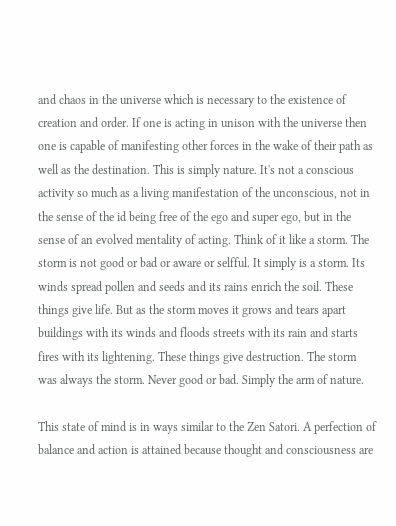and chaos in the universe which is necessary to the existence of creation and order. If one is acting in unison with the universe then one is capable of manifesting other forces in the wake of their path as well as the destination. This is simply nature. It's not a conscious activity so much as a living manifestation of the unconscious, not in the sense of the id being free of the ego and super ego, but in the sense of an evolved mentality of acting. Think of it like a storm. The storm is not good or bad or aware or selfful. It simply is a storm. Its winds spread pollen and seeds and its rains enrich the soil. These things give life. But as the storm moves it grows and tears apart buildings with its winds and floods streets with its rain and starts fires with its lightening. These things give destruction. The storm was always the storm. Never good or bad. Simply the arm of nature.

This state of mind is in ways similar to the Zen Satori. A perfection of balance and action is attained because thought and consciousness are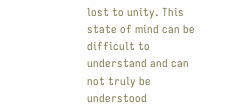lost to unity. This state of mind can be difficult to understand and can not truly be understood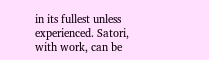in its fullest unless experienced. Satori, with work, can be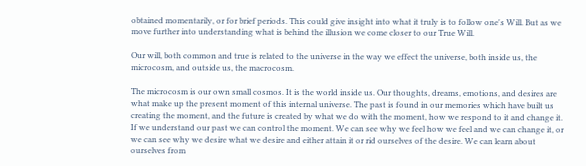obtained momentarily, or for brief periods. This could give insight into what it truly is to follow one's Will. But as we move further into understanding what is behind the illusion we come closer to our True Will.

Our will, both common and true is related to the universe in the way we effect the universe, both inside us, the microcosm, and outside us, the macrocosm.

The microcosm is our own small cosmos. It is the world inside us. Our thoughts, dreams, emotions, and desires are what make up the present moment of this internal universe. The past is found in our memories which have built us creating the moment, and the future is created by what we do with the moment, how we respond to it and change it. If we understand our past we can control the moment. We can see why we feel how we feel and we can change it, or we can see why we desire what we desire and either attain it or rid ourselves of the desire. We can learn about ourselves from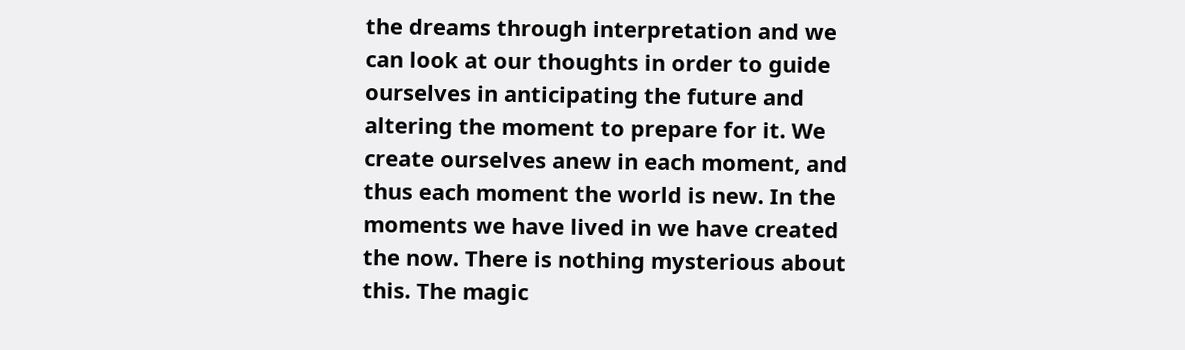the dreams through interpretation and we can look at our thoughts in order to guide ourselves in anticipating the future and altering the moment to prepare for it. We create ourselves anew in each moment, and thus each moment the world is new. In the moments we have lived in we have created the now. There is nothing mysterious about this. The magic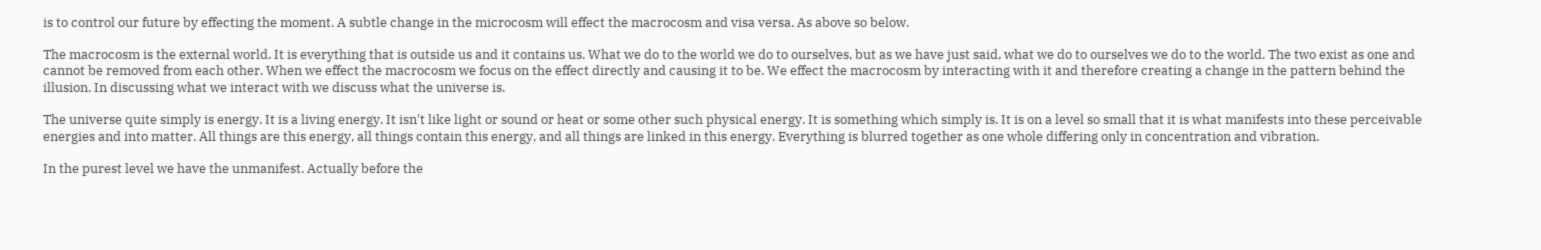is to control our future by effecting the moment. A subtle change in the microcosm will effect the macrocosm and visa versa. As above so below.

The macrocosm is the external world. It is everything that is outside us and it contains us. What we do to the world we do to ourselves, but as we have just said, what we do to ourselves we do to the world. The two exist as one and cannot be removed from each other. When we effect the macrocosm we focus on the effect directly and causing it to be. We effect the macrocosm by interacting with it and therefore creating a change in the pattern behind the illusion. In discussing what we interact with we discuss what the universe is.

The universe quite simply is energy. It is a living energy. It isn't like light or sound or heat or some other such physical energy. It is something which simply is. It is on a level so small that it is what manifests into these perceivable energies and into matter. All things are this energy, all things contain this energy, and all things are linked in this energy. Everything is blurred together as one whole differing only in concentration and vibration.

In the purest level we have the unmanifest. Actually before the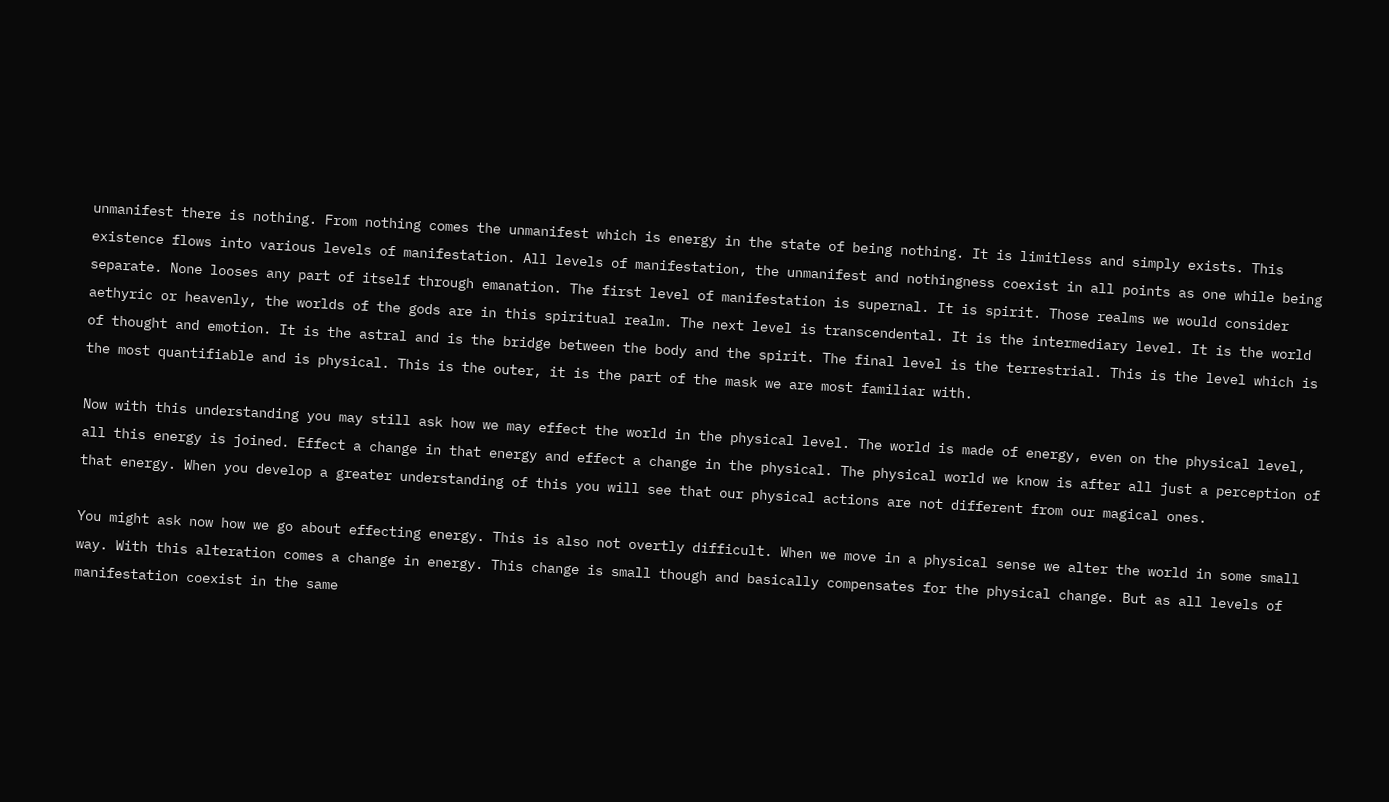unmanifest there is nothing. From nothing comes the unmanifest which is energy in the state of being nothing. It is limitless and simply exists. This existence flows into various levels of manifestation. All levels of manifestation, the unmanifest and nothingness coexist in all points as one while being separate. None looses any part of itself through emanation. The first level of manifestation is supernal. It is spirit. Those realms we would consider aethyric or heavenly, the worlds of the gods are in this spiritual realm. The next level is transcendental. It is the intermediary level. It is the world of thought and emotion. It is the astral and is the bridge between the body and the spirit. The final level is the terrestrial. This is the level which is the most quantifiable and is physical. This is the outer, it is the part of the mask we are most familiar with.

Now with this understanding you may still ask how we may effect the world in the physical level. The world is made of energy, even on the physical level, all this energy is joined. Effect a change in that energy and effect a change in the physical. The physical world we know is after all just a perception of that energy. When you develop a greater understanding of this you will see that our physical actions are not different from our magical ones.

You might ask now how we go about effecting energy. This is also not overtly difficult. When we move in a physical sense we alter the world in some small way. With this alteration comes a change in energy. This change is small though and basically compensates for the physical change. But as all levels of manifestation coexist in the same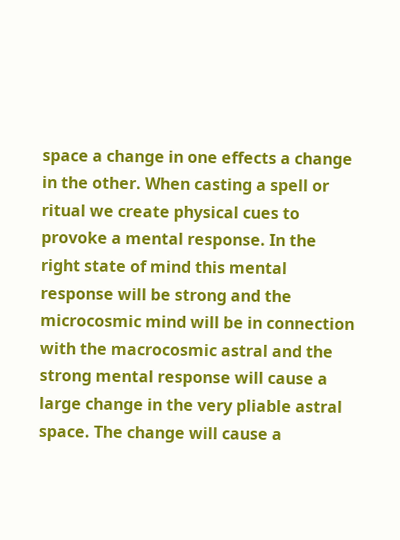space a change in one effects a change in the other. When casting a spell or ritual we create physical cues to provoke a mental response. In the right state of mind this mental response will be strong and the microcosmic mind will be in connection with the macrocosmic astral and the strong mental response will cause a large change in the very pliable astral space. The change will cause a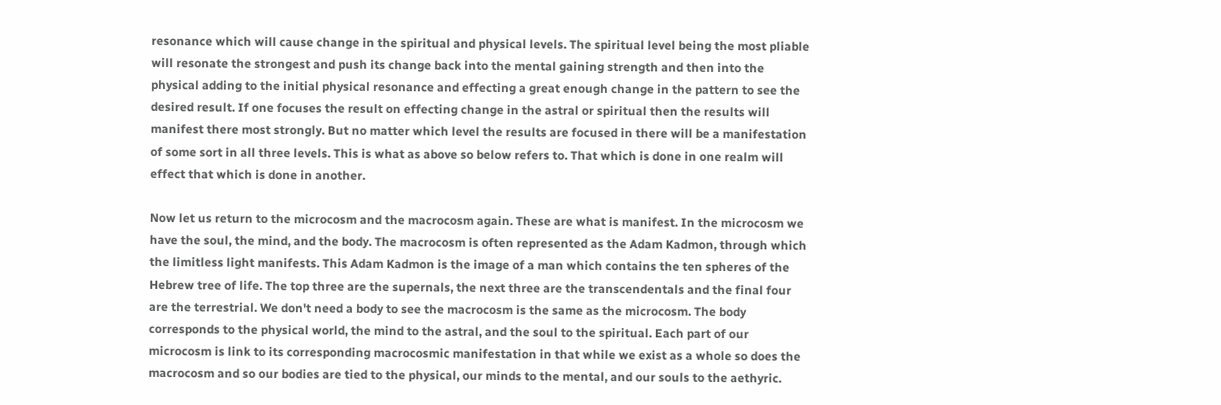resonance which will cause change in the spiritual and physical levels. The spiritual level being the most pliable will resonate the strongest and push its change back into the mental gaining strength and then into the physical adding to the initial physical resonance and effecting a great enough change in the pattern to see the desired result. If one focuses the result on effecting change in the astral or spiritual then the results will manifest there most strongly. But no matter which level the results are focused in there will be a manifestation of some sort in all three levels. This is what as above so below refers to. That which is done in one realm will effect that which is done in another.

Now let us return to the microcosm and the macrocosm again. These are what is manifest. In the microcosm we have the soul, the mind, and the body. The macrocosm is often represented as the Adam Kadmon, through which the limitless light manifests. This Adam Kadmon is the image of a man which contains the ten spheres of the Hebrew tree of life. The top three are the supernals, the next three are the transcendentals and the final four are the terrestrial. We don't need a body to see the macrocosm is the same as the microcosm. The body corresponds to the physical world, the mind to the astral, and the soul to the spiritual. Each part of our microcosm is link to its corresponding macrocosmic manifestation in that while we exist as a whole so does the macrocosm and so our bodies are tied to the physical, our minds to the mental, and our souls to the aethyric.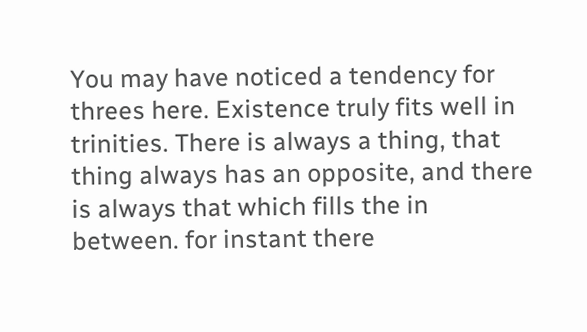You may have noticed a tendency for threes here. Existence truly fits well in trinities. There is always a thing, that thing always has an opposite, and there is always that which fills the in between. for instant there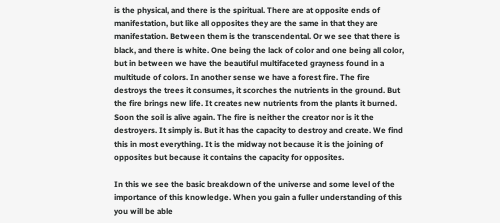is the physical, and there is the spiritual. There are at opposite ends of manifestation, but like all opposites they are the same in that they are manifestation. Between them is the transcendental. Or we see that there is black, and there is white. One being the lack of color and one being all color, but in between we have the beautiful multifaceted grayness found in a multitude of colors. In another sense we have a forest fire. The fire destroys the trees it consumes, it scorches the nutrients in the ground. But the fire brings new life. It creates new nutrients from the plants it burned. Soon the soil is alive again. The fire is neither the creator nor is it the destroyers. It simply is. But it has the capacity to destroy and create. We find this in most everything. It is the midway not because it is the joining of opposites but because it contains the capacity for opposites.

In this we see the basic breakdown of the universe and some level of the importance of this knowledge. When you gain a fuller understanding of this you will be able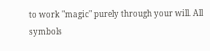to work "magic" purely through your will. All symbols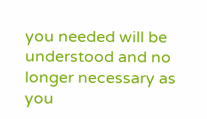you needed will be understood and no longer necessary as you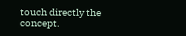touch directly the concept.